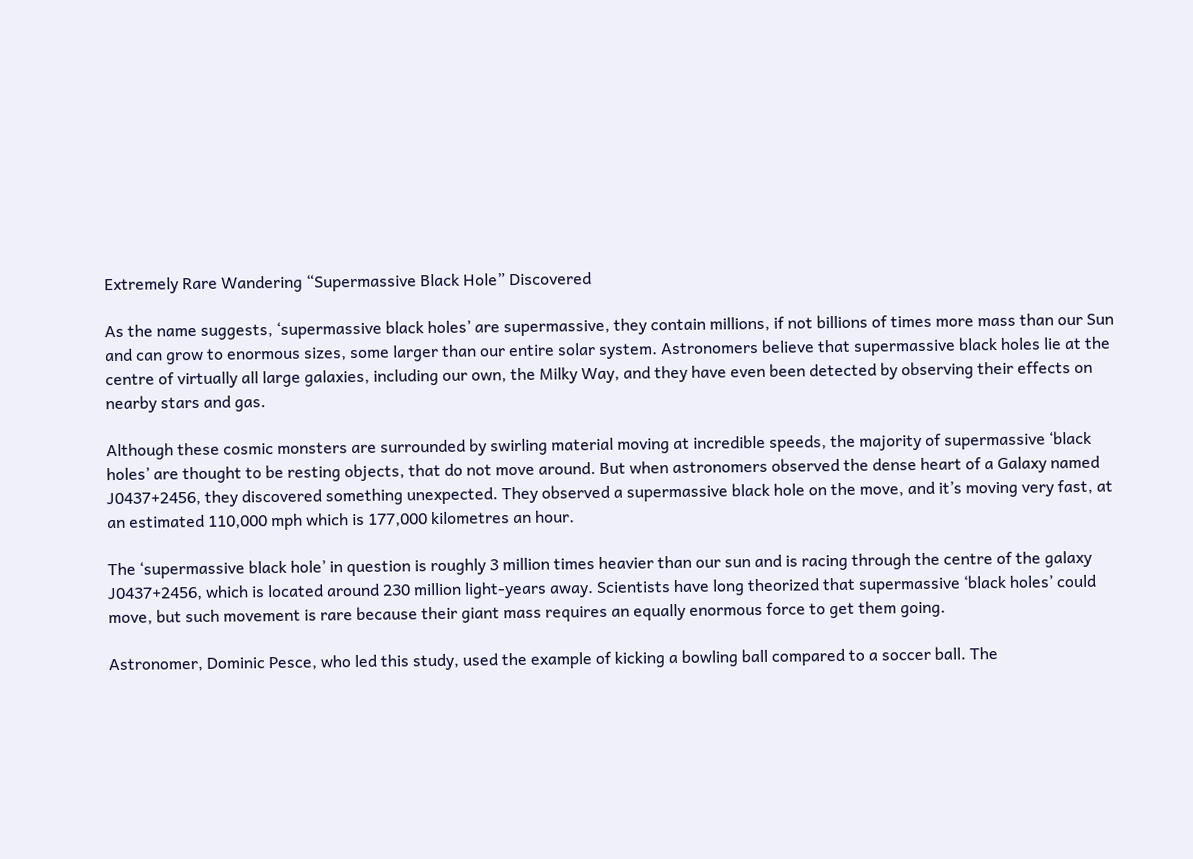Extremely Rare Wandering “Supermassive Black Hole” Discovered

As the name suggests, ‘supermassive black holes’ are supermassive, they contain millions, if not billions of times more mass than our Sun and can grow to enormous sizes, some larger than our entire solar system. Astronomers believe that supermassive black holes lie at the centre of virtually all large galaxies, including our own, the Milky Way, and they have even been detected by observing their effects on nearby stars and gas.

Although these cosmic monsters are surrounded by swirling material moving at incredible speeds, the majority of supermassive ‘black holes’ are thought to be resting objects, that do not move around. But when astronomers observed the dense heart of a Galaxy named J0437+2456, they discovered something unexpected. They observed a supermassive black hole on the move, and it’s moving very fast, at an estimated 110,000 mph which is 177,000 kilometres an hour.

The ‘supermassive black hole’ in question is roughly 3 million times heavier than our sun and is racing through the centre of the galaxy J0437+2456, which is located around 230 million light-years away. Scientists have long theorized that supermassive ‘black holes’ could move, but such movement is rare because their giant mass requires an equally enormous force to get them going.

Astronomer, Dominic Pesce, who led this study, used the example of kicking a bowling ball compared to a soccer ball. The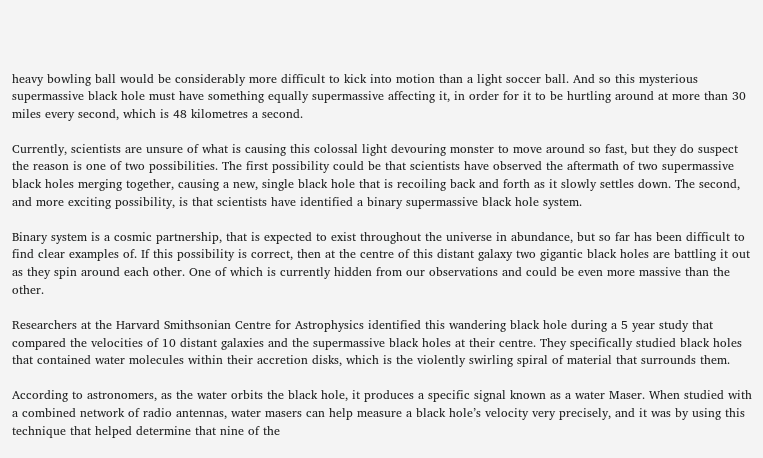heavy bowling ball would be considerably more difficult to kick into motion than a light soccer ball. And so this mysterious supermassive black hole must have something equally supermassive affecting it, in order for it to be hurtling around at more than 30 miles every second, which is 48 kilometres a second.

Currently, scientists are unsure of what is causing this colossal light devouring monster to move around so fast, but they do suspect the reason is one of two possibilities. The first possibility could be that scientists have observed the aftermath of two supermassive black holes merging together, causing a new, single black hole that is recoiling back and forth as it slowly settles down. The second, and more exciting possibility, is that scientists have identified a binary supermassive black hole system.

Binary system is a cosmic partnership, that is expected to exist throughout the universe in abundance, but so far has been difficult to find clear examples of. If this possibility is correct, then at the centre of this distant galaxy two gigantic black holes are battling it out as they spin around each other. One of which is currently hidden from our observations and could be even more massive than the other.

Researchers at the Harvard Smithsonian Centre for Astrophysics identified this wandering black hole during a 5 year study that compared the velocities of 10 distant galaxies and the supermassive black holes at their centre. They specifically studied black holes that contained water molecules within their accretion disks, which is the violently swirling spiral of material that surrounds them.

According to astronomers, as the water orbits the black hole, it produces a specific signal known as a water Maser. When studied with a combined network of radio antennas, water masers can help measure a black hole’s velocity very precisely, and it was by using this technique that helped determine that nine of the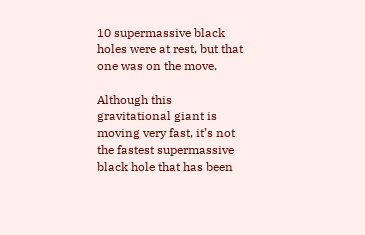10 supermassive black holes were at rest, but that one was on the move.

Although this gravitational giant is moving very fast, it’s not the fastest supermassive black hole that has been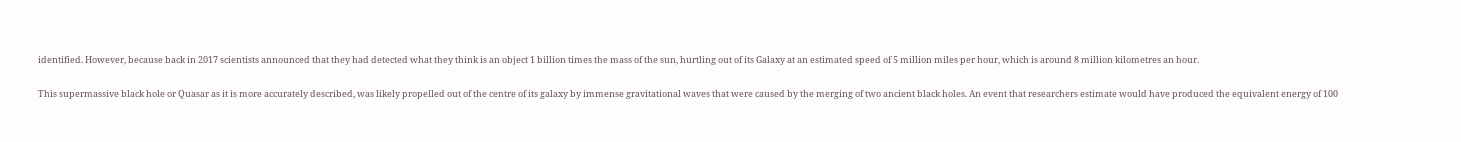identified. However, because back in 2017 scientists announced that they had detected what they think is an object 1 billion times the mass of the sun, hurtling out of its Galaxy at an estimated speed of 5 million miles per hour, which is around 8 million kilometres an hour.

This supermassive black hole or Quasar as it is more accurately described, was likely propelled out of the centre of its galaxy by immense gravitational waves that were caused by the merging of two ancient black holes. An event that researchers estimate would have produced the equivalent energy of 100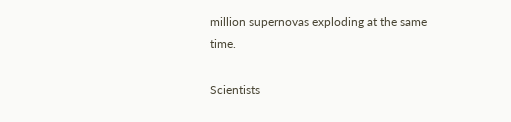million supernovas exploding at the same time.

Scientists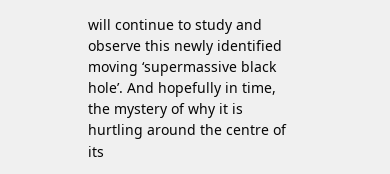will continue to study and observe this newly identified moving ‘supermassive black hole’. And hopefully in time, the mystery of why it is hurtling around the centre of its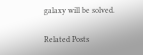galaxy will be solved.

Related Posts